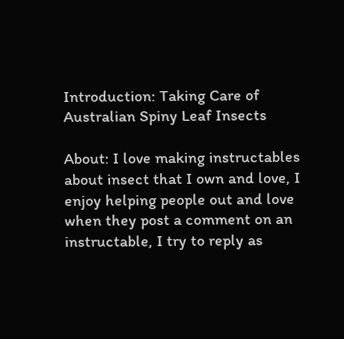Introduction: Taking Care of Australian Spiny Leaf Insects

About: I love making instructables about insect that I own and love, I enjoy helping people out and love when they post a comment on an instructable, I try to reply as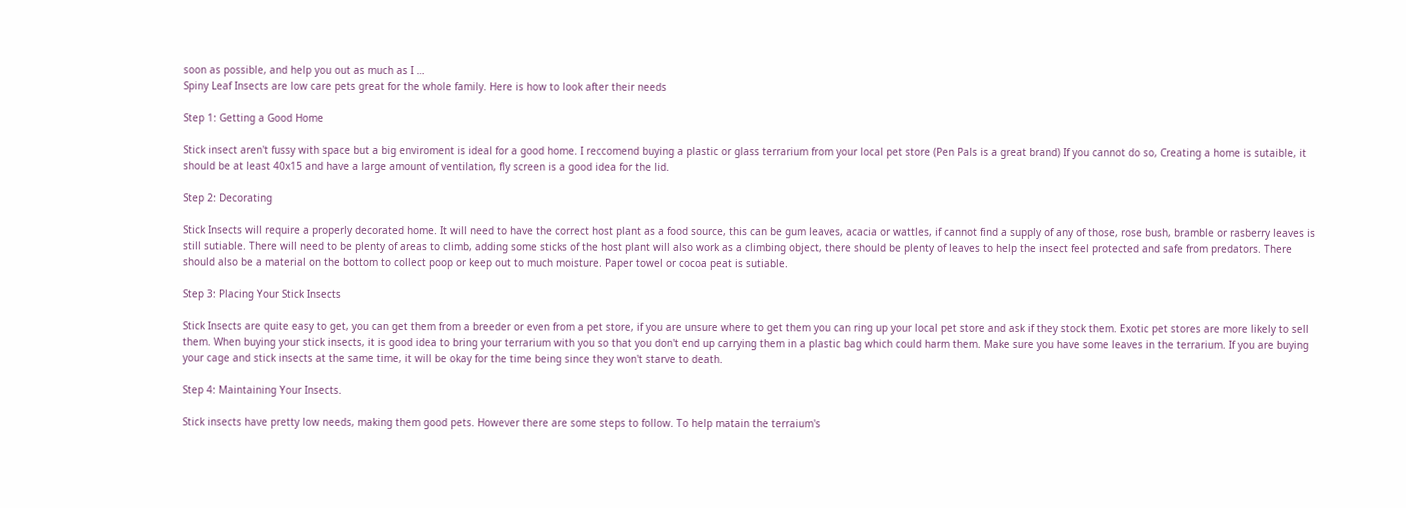soon as possible, and help you out as much as I …
Spiny Leaf Insects are low care pets great for the whole family. Here is how to look after their needs

Step 1: Getting a Good Home

Stick insect aren't fussy with space but a big enviroment is ideal for a good home. I reccomend buying a plastic or glass terrarium from your local pet store (Pen Pals is a great brand) If you cannot do so, Creating a home is sutaible, it should be at least 40x15 and have a large amount of ventilation, fly screen is a good idea for the lid.

Step 2: Decorating

Stick Insects will require a properly decorated home. It will need to have the correct host plant as a food source, this can be gum leaves, acacia or wattles, if cannot find a supply of any of those, rose bush, bramble or rasberry leaves is still sutiable. There will need to be plenty of areas to climb, adding some sticks of the host plant will also work as a climbing object, there should be plenty of leaves to help the insect feel protected and safe from predators. There should also be a material on the bottom to collect poop or keep out to much moisture. Paper towel or cocoa peat is sutiable.

Step 3: Placing Your Stick Insects

Stick Insects are quite easy to get, you can get them from a breeder or even from a pet store, if you are unsure where to get them you can ring up your local pet store and ask if they stock them. Exotic pet stores are more likely to sell them. When buying your stick insects, it is good idea to bring your terrarium with you so that you don't end up carrying them in a plastic bag which could harm them. Make sure you have some leaves in the terrarium. If you are buying your cage and stick insects at the same time, it will be okay for the time being since they won't starve to death.

Step 4: Maintaining Your Insects.

Stick insects have pretty low needs, making them good pets. However there are some steps to follow. To help matain the terraium's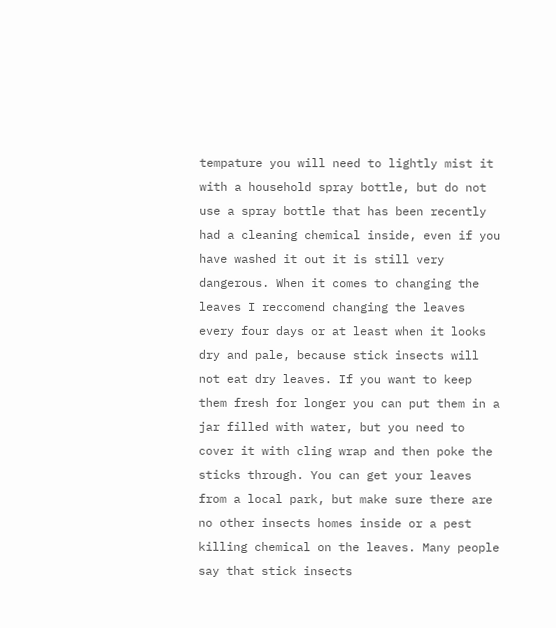tempature you will need to lightly mist it with a household spray bottle, but do not use a spray bottle that has been recently had a cleaning chemical inside, even if you have washed it out it is still very dangerous. When it comes to changing the leaves I reccomend changing the leaves every four days or at least when it looks dry and pale, because stick insects will not eat dry leaves. If you want to keep them fresh for longer you can put them in a jar filled with water, but you need to cover it with cling wrap and then poke the sticks through. You can get your leaves from a local park, but make sure there are no other insects homes inside or a pest killing chemical on the leaves. Many people say that stick insects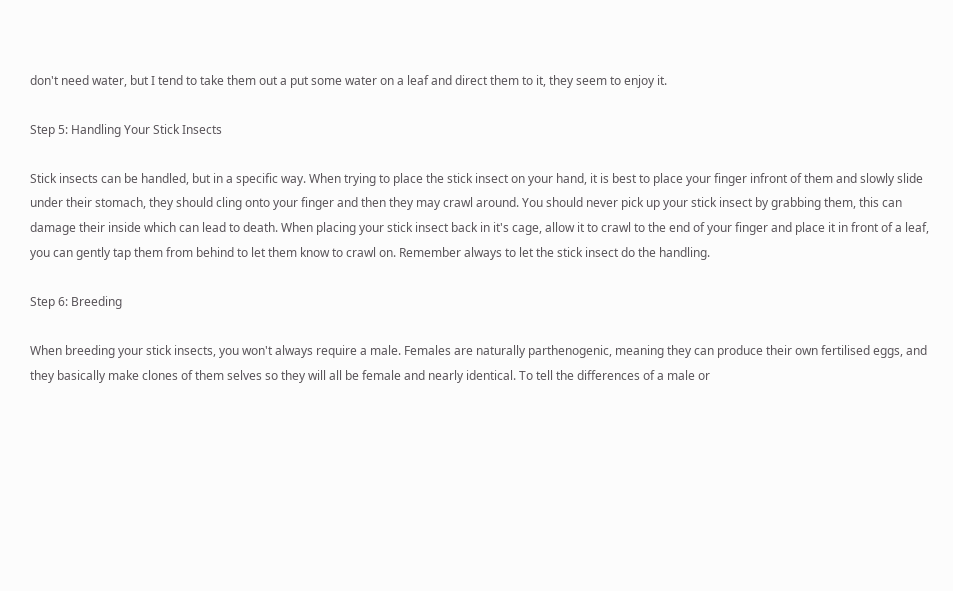don't need water, but I tend to take them out a put some water on a leaf and direct them to it, they seem to enjoy it.

Step 5: Handling Your Stick Insects

Stick insects can be handled, but in a specific way. When trying to place the stick insect on your hand, it is best to place your finger infront of them and slowly slide under their stomach, they should cling onto your finger and then they may crawl around. You should never pick up your stick insect by grabbing them, this can damage their inside which can lead to death. When placing your stick insect back in it's cage, allow it to crawl to the end of your finger and place it in front of a leaf, you can gently tap them from behind to let them know to crawl on. Remember always to let the stick insect do the handling.

Step 6: Breeding

When breeding your stick insects, you won't always require a male. Females are naturally parthenogenic, meaning they can produce their own fertilised eggs, and they basically make clones of them selves so they will all be female and nearly identical. To tell the differences of a male or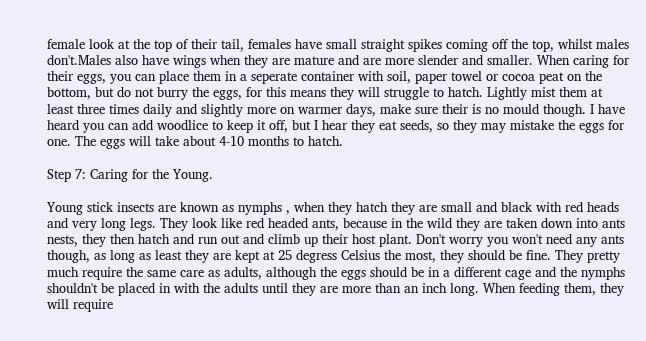female look at the top of their tail, females have small straight spikes coming off the top, whilst males don't.Males also have wings when they are mature and are more slender and smaller. When caring for their eggs, you can place them in a seperate container with soil, paper towel or cocoa peat on the bottom, but do not burry the eggs, for this means they will struggle to hatch. Lightly mist them at least three times daily and slightly more on warmer days, make sure their is no mould though. I have heard you can add woodlice to keep it off, but I hear they eat seeds, so they may mistake the eggs for one. The eggs will take about 4-10 months to hatch.

Step 7: Caring for the Young.

Young stick insects are known as nymphs , when they hatch they are small and black with red heads and very long legs. They look like red headed ants, because in the wild they are taken down into ants nests, they then hatch and run out and climb up their host plant. Don't worry you won't need any ants though, as long as least they are kept at 25 degress Celsius the most, they should be fine. They pretty much require the same care as adults, although the eggs should be in a different cage and the nymphs shouldn't be placed in with the adults until they are more than an inch long. When feeding them, they will require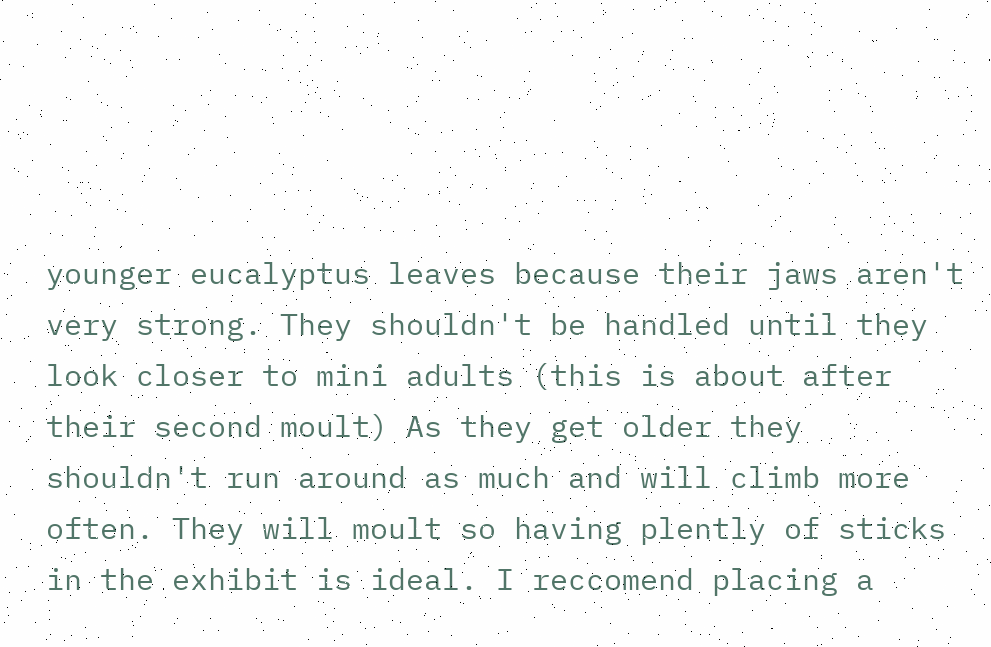younger eucalyptus leaves because their jaws aren't very strong. They shouldn't be handled until they look closer to mini adults (this is about after their second moult) As they get older they shouldn't run around as much and will climb more often. They will moult so having plently of sticks in the exhibit is ideal. I reccomend placing a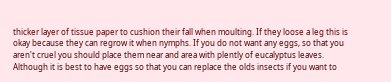thicker layer of tissue paper to cushion their fall when moulting. If they loose a leg this is okay because they can regrow it when nymphs. If you do not want any eggs, so that you aren't cruel you should place them near and area with plently of eucalyptus leaves. Although it is best to have eggs so that you can replace the olds insects if you want to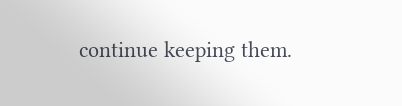continue keeping them.